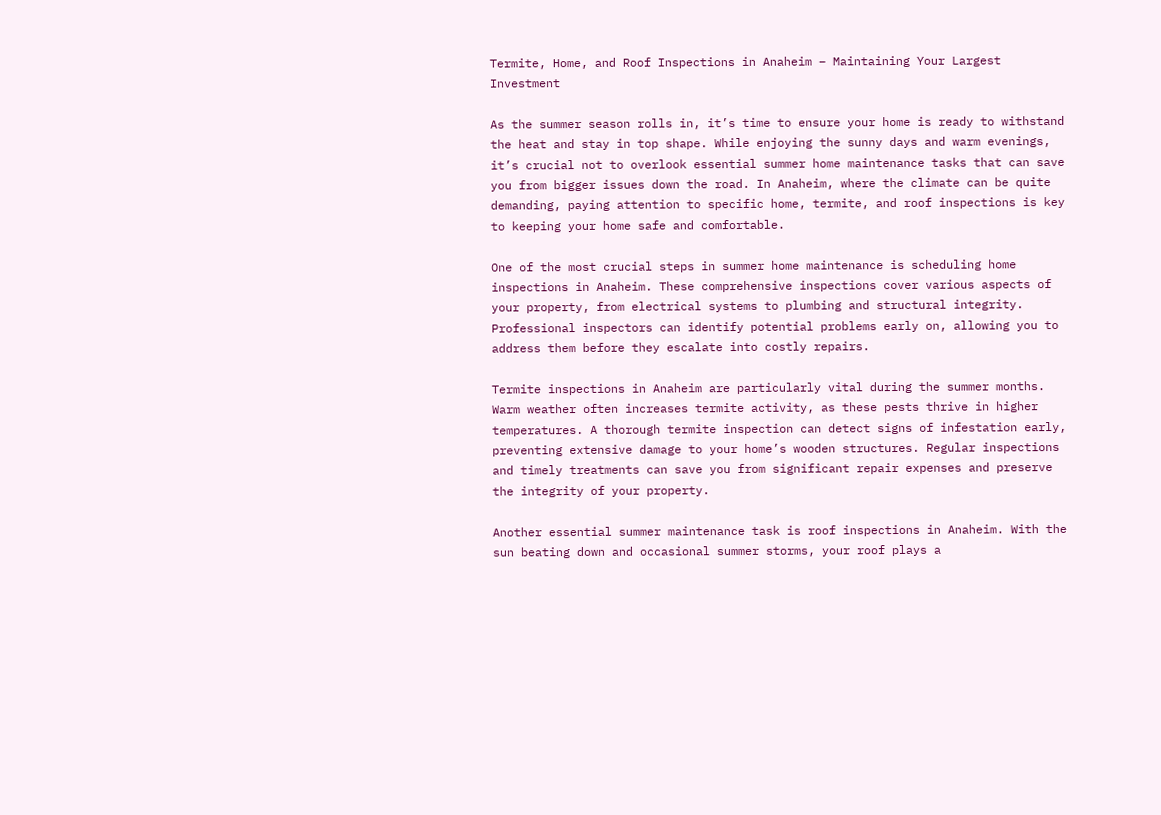Termite, Home, and Roof Inspections in Anaheim – Maintaining Your Largest Investment

As the summer season rolls in, it’s time to ensure your home is ready to withstand the heat and stay in top shape. While enjoying the sunny days and warm evenings, it’s crucial not to overlook essential summer home maintenance tasks that can save you from bigger issues down the road. In Anaheim, where the climate can be quite demanding, paying attention to specific home, termite, and roof inspections is key to keeping your home safe and comfortable.

One of the most crucial steps in summer home maintenance is scheduling home inspections in Anaheim. These comprehensive inspections cover various aspects of your property, from electrical systems to plumbing and structural integrity. Professional inspectors can identify potential problems early on, allowing you to address them before they escalate into costly repairs.

Termite inspections in Anaheim are particularly vital during the summer months. Warm weather often increases termite activity, as these pests thrive in higher temperatures. A thorough termite inspection can detect signs of infestation early, preventing extensive damage to your home’s wooden structures. Regular inspections and timely treatments can save you from significant repair expenses and preserve the integrity of your property.

Another essential summer maintenance task is roof inspections in Anaheim. With the sun beating down and occasional summer storms, your roof plays a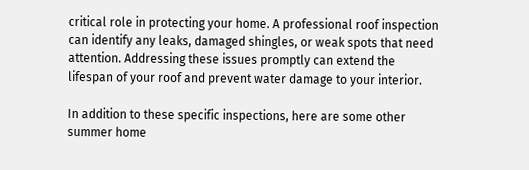critical role in protecting your home. A professional roof inspection can identify any leaks, damaged shingles, or weak spots that need attention. Addressing these issues promptly can extend the lifespan of your roof and prevent water damage to your interior.

In addition to these specific inspections, here are some other summer home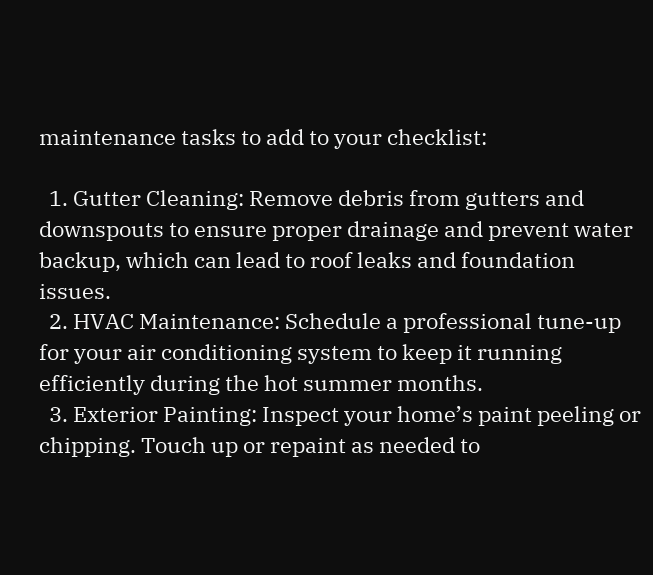maintenance tasks to add to your checklist:

  1. Gutter Cleaning: Remove debris from gutters and downspouts to ensure proper drainage and prevent water backup, which can lead to roof leaks and foundation issues.
  2. HVAC Maintenance: Schedule a professional tune-up for your air conditioning system to keep it running efficiently during the hot summer months.
  3. Exterior Painting: Inspect your home’s paint peeling or chipping. Touch up or repaint as needed to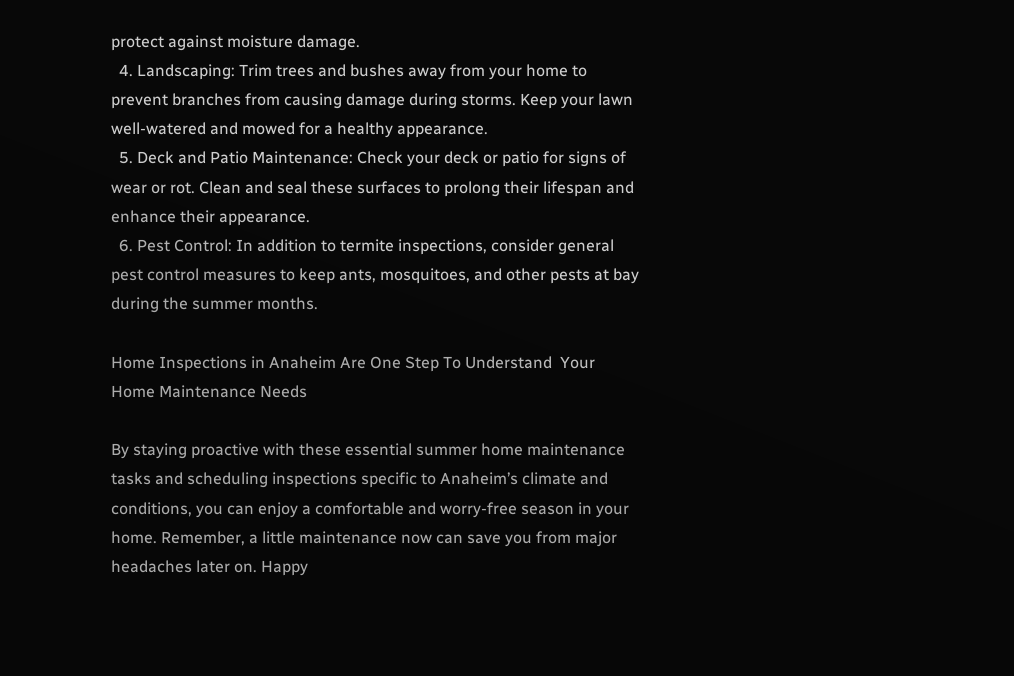protect against moisture damage.
  4. Landscaping: Trim trees and bushes away from your home to prevent branches from causing damage during storms. Keep your lawn well-watered and mowed for a healthy appearance.
  5. Deck and Patio Maintenance: Check your deck or patio for signs of wear or rot. Clean and seal these surfaces to prolong their lifespan and enhance their appearance.
  6. Pest Control: In addition to termite inspections, consider general pest control measures to keep ants, mosquitoes, and other pests at bay during the summer months.

Home Inspections in Anaheim Are One Step To Understand  Your Home Maintenance Needs

By staying proactive with these essential summer home maintenance tasks and scheduling inspections specific to Anaheim’s climate and conditions, you can enjoy a comfortable and worry-free season in your home. Remember, a little maintenance now can save you from major headaches later on. Happy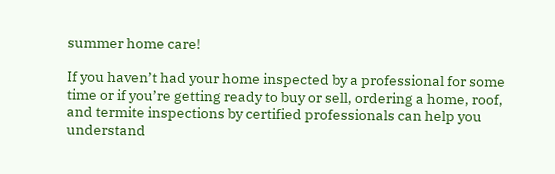summer home care!

If you haven’t had your home inspected by a professional for some time or if you’re getting ready to buy or sell, ordering a home, roof, and termite inspections by certified professionals can help you understand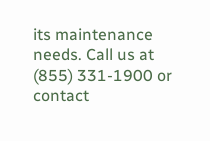its maintenance needs. Call us at (855) 331-1900 or contact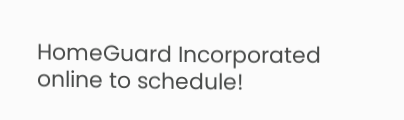HomeGuard Incorporated online to schedule!